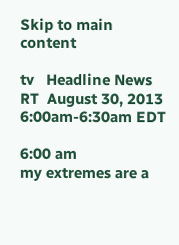Skip to main content

tv   Headline News  RT  August 30, 2013 6:00am-6:30am EDT

6:00 am
my extremes are a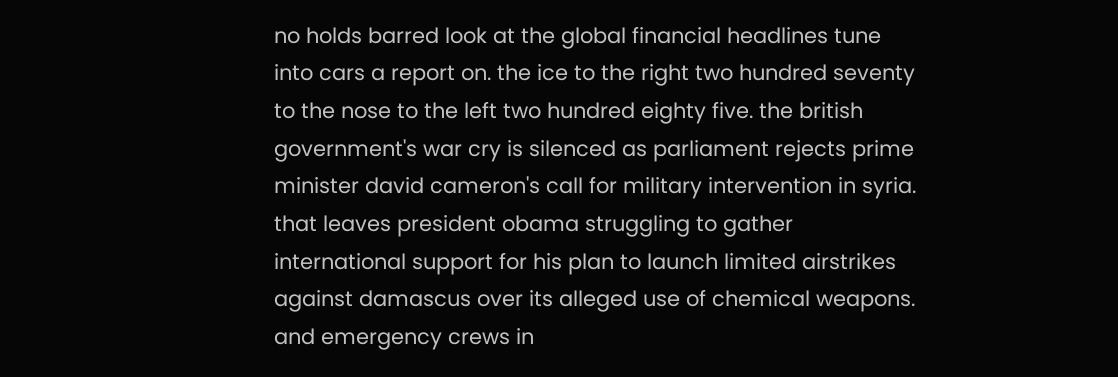no holds barred look at the global financial headlines tune into cars a report on. the ice to the right two hundred seventy to the nose to the left two hundred eighty five. the british government's war cry is silenced as parliament rejects prime minister david cameron's call for military intervention in syria. that leaves president obama struggling to gather international support for his plan to launch limited airstrikes against damascus over its alleged use of chemical weapons. and emergency crews in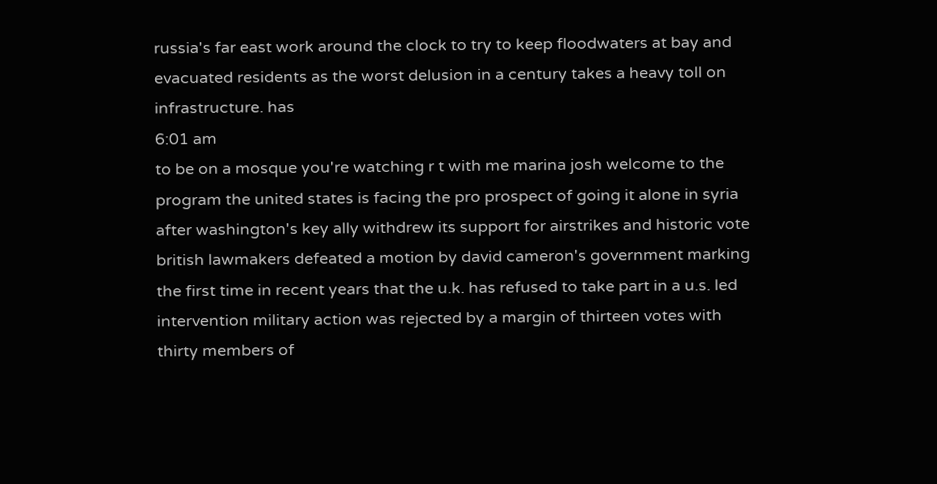russia's far east work around the clock to try to keep floodwaters at bay and evacuated residents as the worst delusion in a century takes a heavy toll on infrastructure. has
6:01 am
to be on a mosque you're watching r t with me marina josh welcome to the program the united states is facing the pro prospect of going it alone in syria after washington's key ally withdrew its support for airstrikes and historic vote british lawmakers defeated a motion by david cameron's government marking the first time in recent years that the u.k. has refused to take part in a u.s. led intervention military action was rejected by a margin of thirteen votes with thirty members of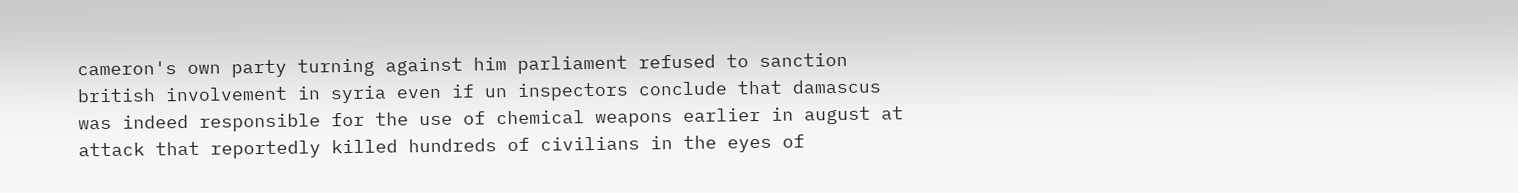cameron's own party turning against him parliament refused to sanction british involvement in syria even if un inspectors conclude that damascus was indeed responsible for the use of chemical weapons earlier in august at attack that reportedly killed hundreds of civilians in the eyes of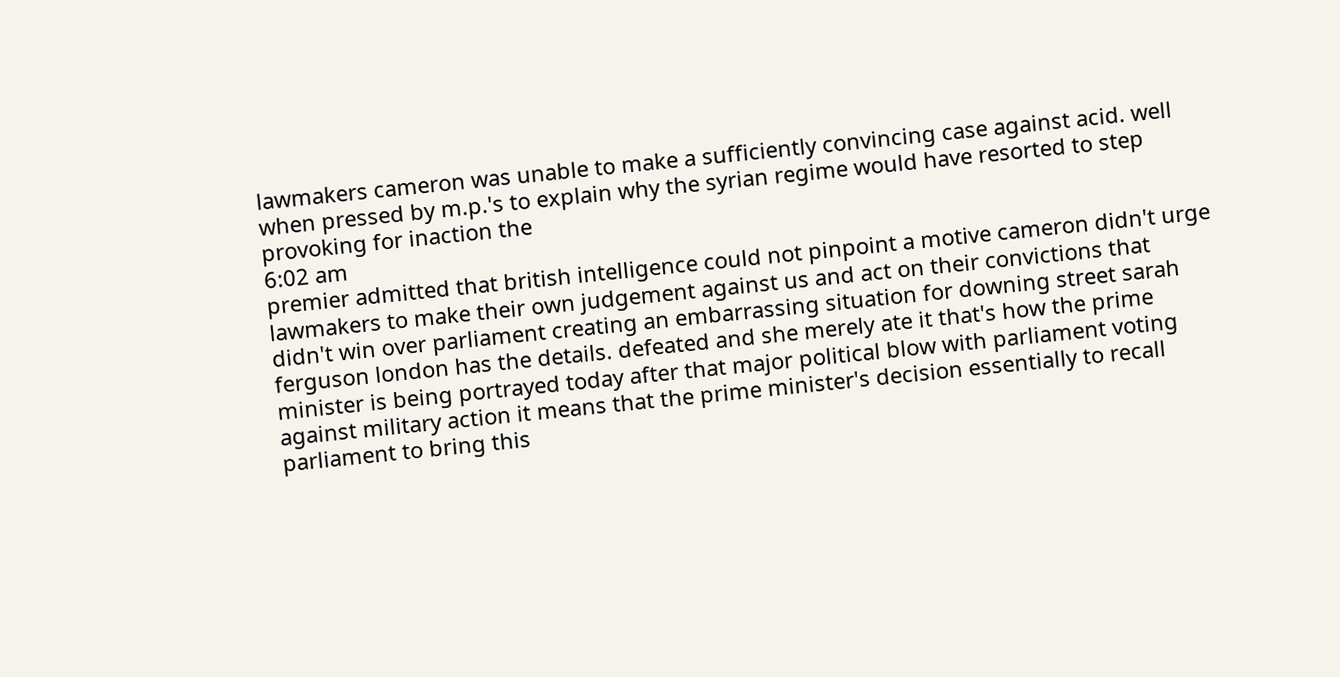lawmakers cameron was unable to make a sufficiently convincing case against acid. well when pressed by m.p.'s to explain why the syrian regime would have resorted to step provoking for inaction the
6:02 am
premier admitted that british intelligence could not pinpoint a motive cameron didn't urge lawmakers to make their own judgement against us and act on their convictions that didn't win over parliament creating an embarrassing situation for downing street sarah ferguson london has the details. defeated and she merely ate it that's how the prime minister is being portrayed today after that major political blow with parliament voting against military action it means that the prime minister's decision essentially to recall parliament to bring this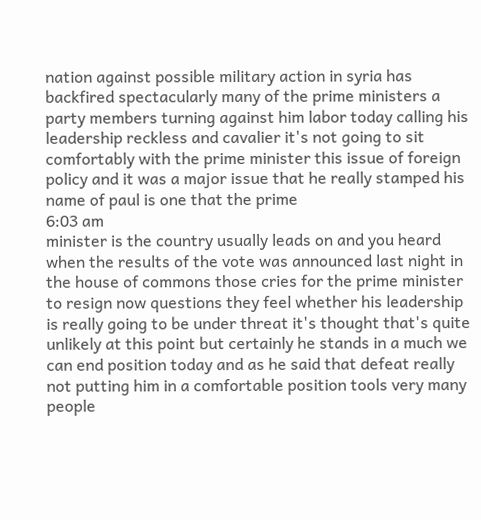nation against possible military action in syria has backfired spectacularly many of the prime ministers a party members turning against him labor today calling his leadership reckless and cavalier it's not going to sit comfortably with the prime minister this issue of foreign policy and it was a major issue that he really stamped his name of paul is one that the prime
6:03 am
minister is the country usually leads on and you heard when the results of the vote was announced last night in the house of commons those cries for the prime minister to resign now questions they feel whether his leadership is really going to be under threat it's thought that's quite unlikely at this point but certainly he stands in a much we can end position today and as he said that defeat really not putting him in a comfortable position tools very many people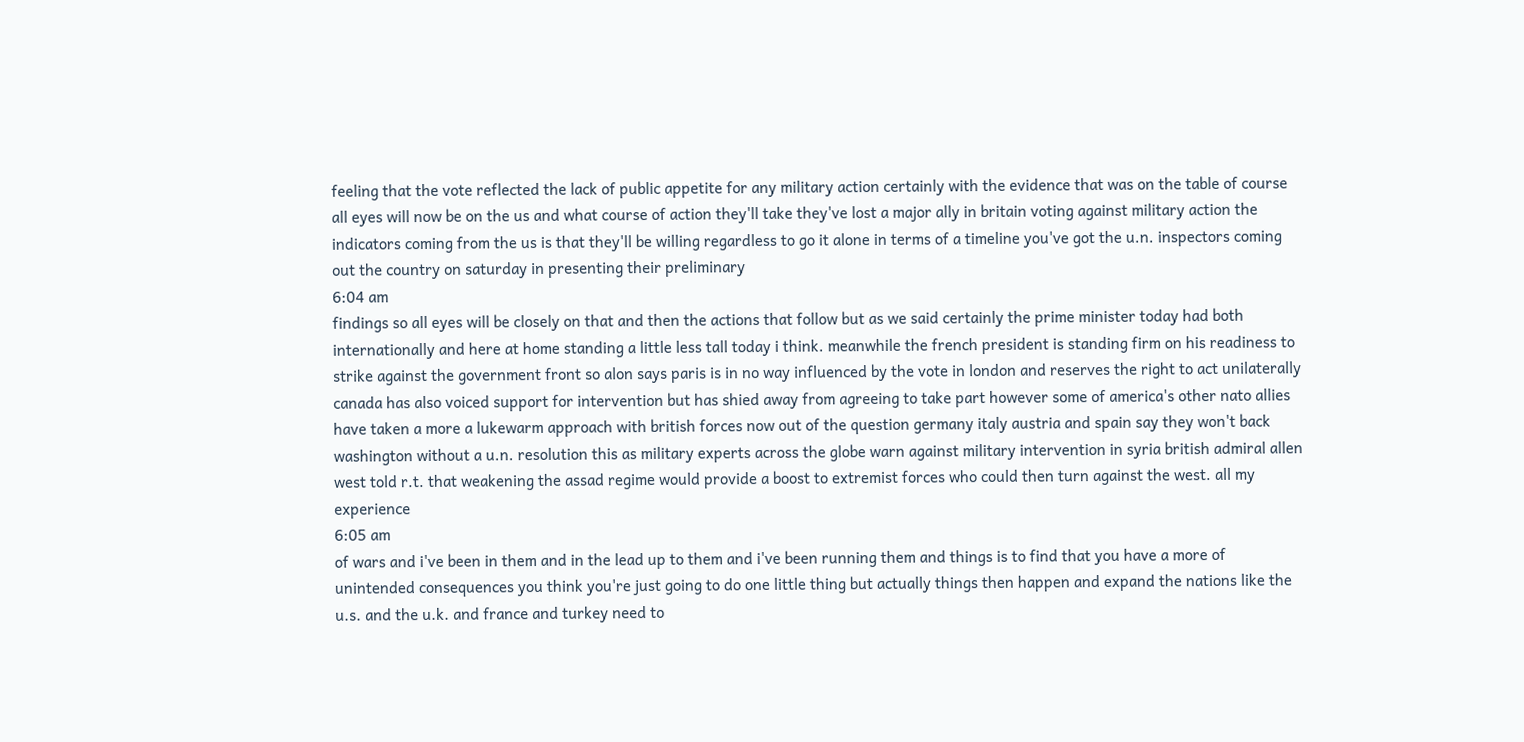feeling that the vote reflected the lack of public appetite for any military action certainly with the evidence that was on the table of course all eyes will now be on the us and what course of action they'll take they've lost a major ally in britain voting against military action the indicators coming from the us is that they'll be willing regardless to go it alone in terms of a timeline you've got the u.n. inspectors coming out the country on saturday in presenting their preliminary
6:04 am
findings so all eyes will be closely on that and then the actions that follow but as we said certainly the prime minister today had both internationally and here at home standing a little less tall today i think. meanwhile the french president is standing firm on his readiness to strike against the government front so alon says paris is in no way influenced by the vote in london and reserves the right to act unilaterally canada has also voiced support for intervention but has shied away from agreeing to take part however some of america's other nato allies have taken a more a lukewarm approach with british forces now out of the question germany italy austria and spain say they won't back washington without a u.n. resolution this as military experts across the globe warn against military intervention in syria british admiral allen west told r.t. that weakening the assad regime would provide a boost to extremist forces who could then turn against the west. all my experience
6:05 am
of wars and i've been in them and in the lead up to them and i've been running them and things is to find that you have a more of unintended consequences you think you're just going to do one little thing but actually things then happen and expand the nations like the u.s. and the u.k. and france and turkey need to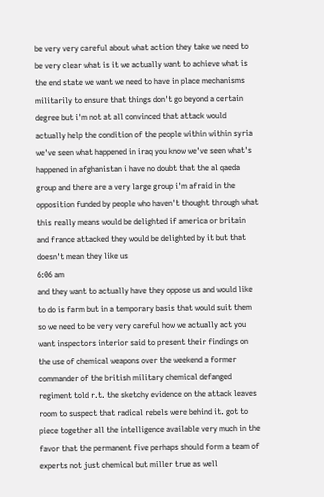be very very careful about what action they take we need to be very clear what is it we actually want to achieve what is the end state we want we need to have in place mechanisms militarily to ensure that things don't go beyond a certain degree but i'm not at all convinced that attack would actually help the condition of the people within within syria we've seen what happened in iraq you know we've seen what's happened in afghanistan i have no doubt that the al qaeda group and there are a very large group i'm afraid in the opposition funded by people who haven't thought through what this really means would be delighted if america or britain and france attacked they would be delighted by it but that doesn't mean they like us
6:06 am
and they want to actually have they oppose us and would like to do is farm but in a temporary basis that would suit them so we need to be very very careful how we actually act you want inspectors interior said to present their findings on the use of chemical weapons over the weekend a former commander of the british military chemical defanged regiment told r.t. the sketchy evidence on the attack leaves room to suspect that radical rebels were behind it. got to piece together all the intelligence available very much in the favor that the permanent five perhaps should form a team of experts not just chemical but miller true as well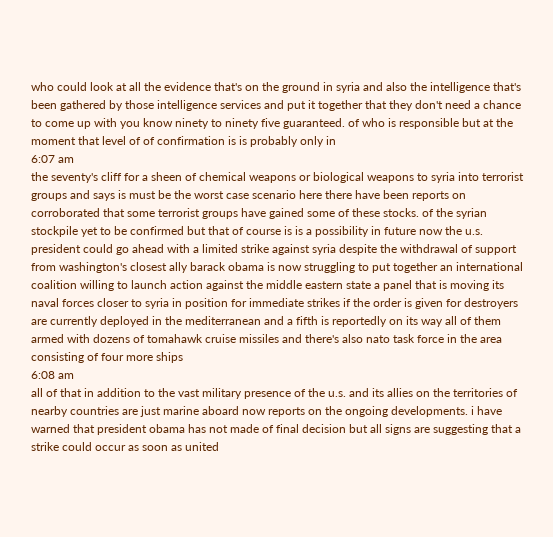who could look at all the evidence that's on the ground in syria and also the intelligence that's been gathered by those intelligence services and put it together that they don't need a chance to come up with you know ninety to ninety five guaranteed. of who is responsible but at the moment that level of of confirmation is is probably only in
6:07 am
the seventy's cliff for a sheen of chemical weapons or biological weapons to syria into terrorist groups and says is must be the worst case scenario here there have been reports on corroborated that some terrorist groups have gained some of these stocks. of the syrian stockpile yet to be confirmed but that of course is is a possibility in future now the u.s. president could go ahead with a limited strike against syria despite the withdrawal of support from washington's closest ally barack obama is now struggling to put together an international coalition willing to launch action against the middle eastern state a panel that is moving its naval forces closer to syria in position for immediate strikes if the order is given for destroyers are currently deployed in the mediterranean and a fifth is reportedly on its way all of them armed with dozens of tomahawk cruise missiles and there's also nato task force in the area consisting of four more ships
6:08 am
all of that in addition to the vast military presence of the u.s. and its allies on the territories of nearby countries are just marine aboard now reports on the ongoing developments. i have warned that president obama has not made of final decision but all signs are suggesting that a strike could occur as soon as united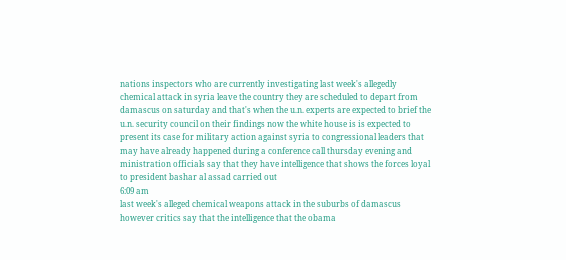nations inspectors who are currently investigating last week's allegedly chemical attack in syria leave the country they are scheduled to depart from damascus on saturday and that's when the u.n. experts are expected to brief the u.n. security council on their findings now the white house is is expected to present its case for military action against syria to congressional leaders that may have already happened during a conference call thursday evening and ministration officials say that they have intelligence that shows the forces loyal to president bashar al assad carried out
6:09 am
last week's alleged chemical weapons attack in the suburbs of damascus however critics say that the intelligence that the obama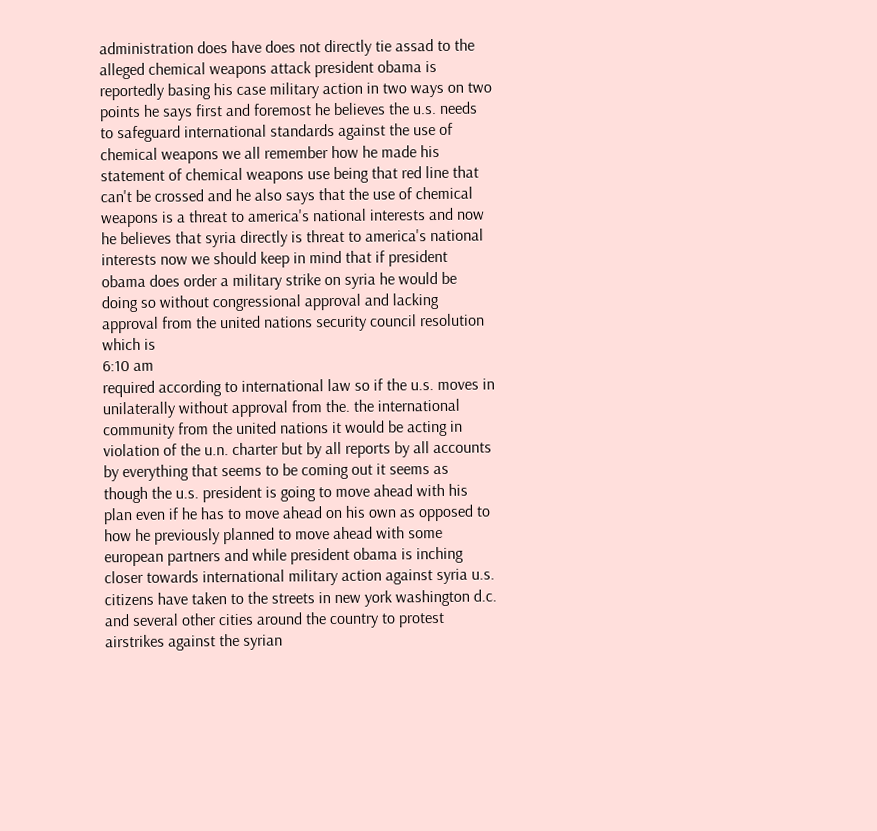administration does have does not directly tie assad to the alleged chemical weapons attack president obama is reportedly basing his case military action in two ways on two points he says first and foremost he believes the u.s. needs to safeguard international standards against the use of chemical weapons we all remember how he made his statement of chemical weapons use being that red line that can't be crossed and he also says that the use of chemical weapons is a threat to america's national interests and now he believes that syria directly is threat to america's national interests now we should keep in mind that if president obama does order a military strike on syria he would be doing so without congressional approval and lacking approval from the united nations security council resolution which is
6:10 am
required according to international law so if the u.s. moves in unilaterally without approval from the. the international community from the united nations it would be acting in violation of the u.n. charter but by all reports by all accounts by everything that seems to be coming out it seems as though the u.s. president is going to move ahead with his plan even if he has to move ahead on his own as opposed to how he previously planned to move ahead with some european partners and while president obama is inching closer towards international military action against syria u.s. citizens have taken to the streets in new york washington d.c. and several other cities around the country to protest airstrikes against the syrian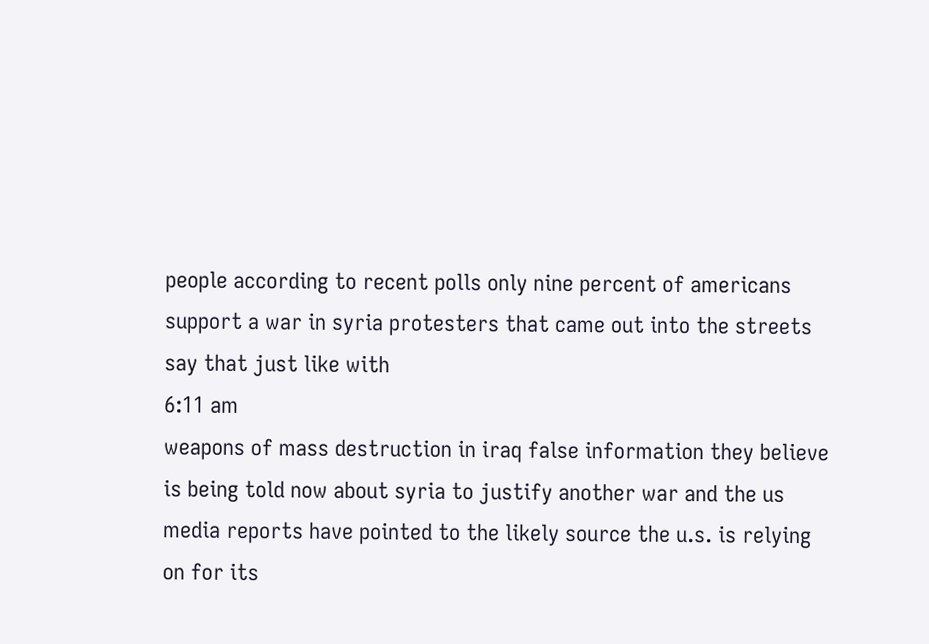people according to recent polls only nine percent of americans support a war in syria protesters that came out into the streets say that just like with
6:11 am
weapons of mass destruction in iraq false information they believe is being told now about syria to justify another war and the us media reports have pointed to the likely source the u.s. is relying on for its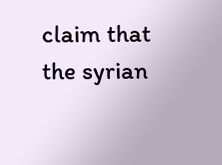claim that the syrian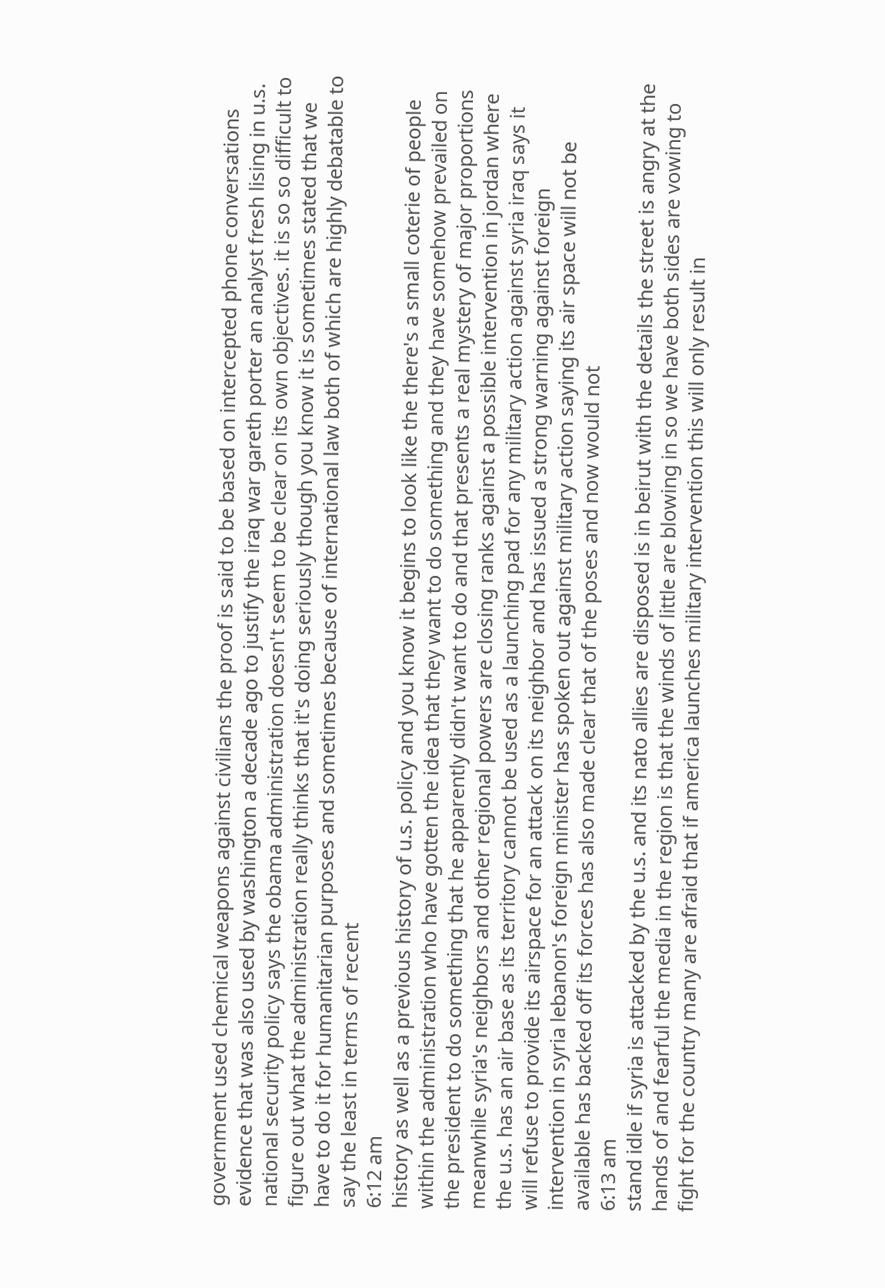government used chemical weapons against civilians the proof is said to be based on intercepted phone conversations evidence that was also used by washington a decade ago to justify the iraq war gareth porter an analyst fresh lising in u.s. national security policy says the obama administration doesn't seem to be clear on its own objectives. it is so so difficult to figure out what the administration really thinks that it's doing seriously though you know it is sometimes stated that we have to do it for humanitarian purposes and sometimes because of international law both of which are highly debatable to say the least in terms of recent
6:12 am
history as well as a previous history of u.s. policy and you know it begins to look like the there's a small coterie of people within the administration who have gotten the idea that they want to do something and they have somehow prevailed on the president to do something that he apparently didn't want to do and that presents a real mystery of major proportions meanwhile syria's neighbors and other regional powers are closing ranks against a possible intervention in jordan where the u.s. has an air base as its territory cannot be used as a launching pad for any military action against syria iraq says it will refuse to provide its airspace for an attack on its neighbor and has issued a strong warning against foreign intervention in syria lebanon's foreign minister has spoken out against military action saying its air space will not be available has backed off its forces has also made clear that of the poses and now would not
6:13 am
stand idle if syria is attacked by the u.s. and its nato allies are disposed is in beirut with the details the street is angry at the hands of and fearful the media in the region is that the winds of little are blowing in so we have both sides are vowing to fight for the country many are afraid that if america launches military intervention this will only result in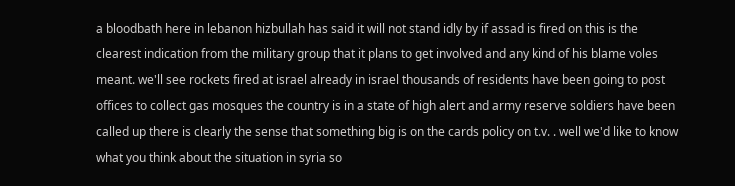a bloodbath here in lebanon hizbullah has said it will not stand idly by if assad is fired on this is the clearest indication from the military group that it plans to get involved and any kind of his blame voles meant. we'll see rockets fired at israel already in israel thousands of residents have been going to post offices to collect gas mosques the country is in a state of high alert and army reserve soldiers have been called up there is clearly the sense that something big is on the cards policy on t.v. . well we'd like to know what you think about the situation in syria so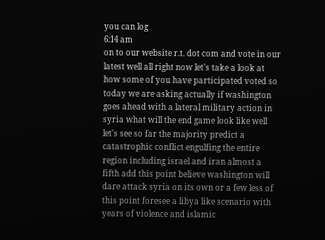you can log
6:14 am
on to our website r.t. dot com and vote in our latest well all right now let's take a look at how some of you have participated voted so today we are asking actually if washington goes ahead with a lateral military action in syria what will the end game look like well let's see so far the majority predict a catastrophic conflict engulfing the entire region including israel and iran almost a fifth add this point believe washington will dare attack syria on its own or a few less of this point foresee a libya like scenario with years of violence and islamic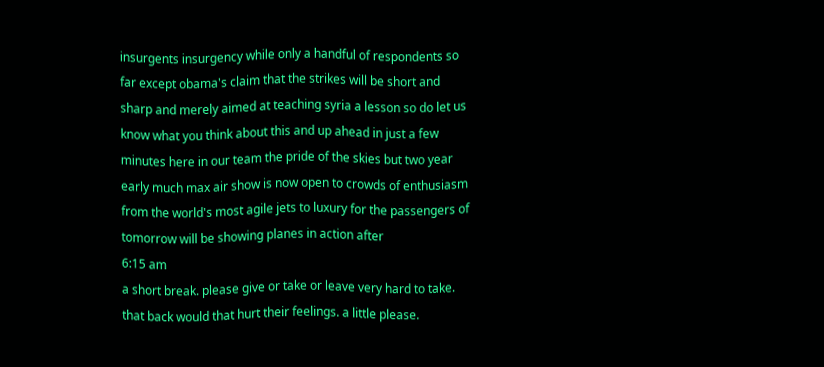insurgents insurgency while only a handful of respondents so far except obama's claim that the strikes will be short and sharp and merely aimed at teaching syria a lesson so do let us know what you think about this and up ahead in just a few minutes here in our team the pride of the skies but two year early much max air show is now open to crowds of enthusiasm from the world's most agile jets to luxury for the passengers of tomorrow will be showing planes in action after
6:15 am
a short break. please give or take or leave very hard to take. that back would that hurt their feelings. a little please.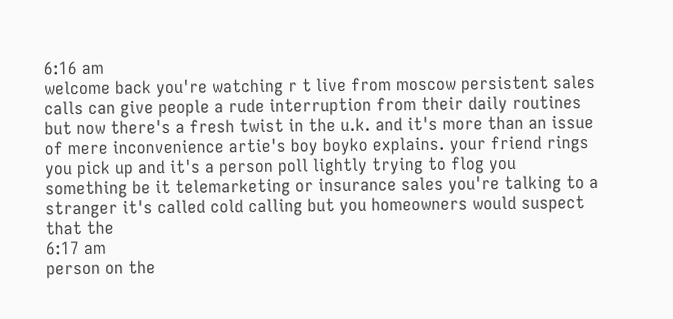6:16 am
welcome back you're watching r t live from moscow persistent sales calls can give people a rude interruption from their daily routines but now there's a fresh twist in the u.k. and it's more than an issue of mere inconvenience artie's boy boyko explains. your friend rings you pick up and it's a person poll lightly trying to flog you something be it telemarketing or insurance sales you're talking to a stranger it's called cold calling but you homeowners would suspect that the
6:17 am
person on the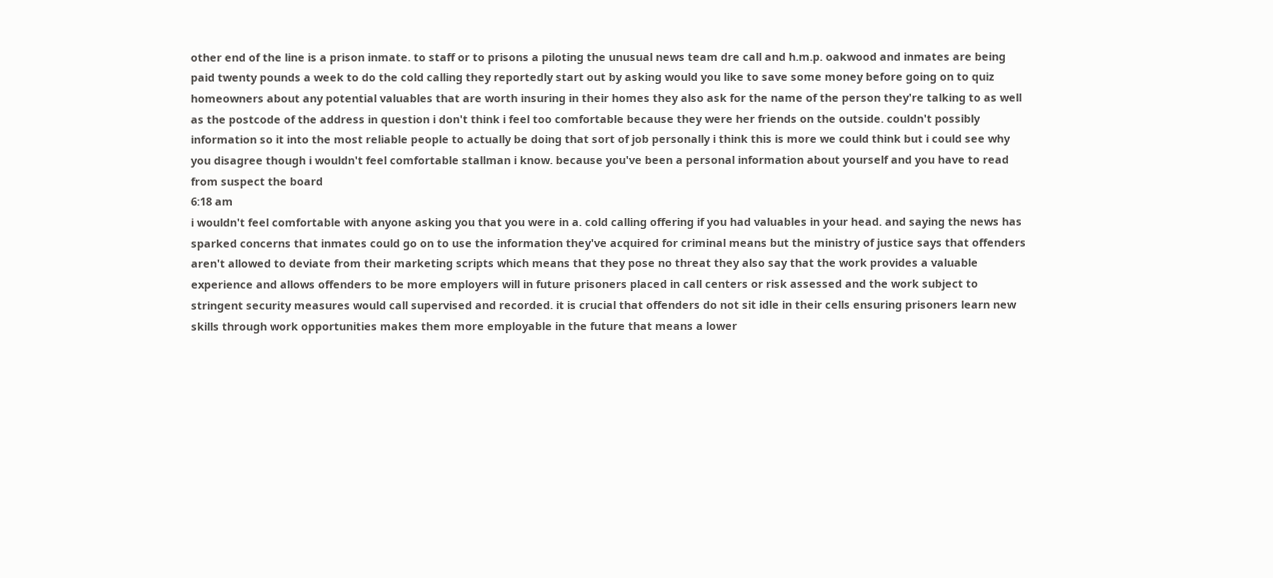other end of the line is a prison inmate. to staff or to prisons a piloting the unusual news team dre call and h.m.p. oakwood and inmates are being paid twenty pounds a week to do the cold calling they reportedly start out by asking would you like to save some money before going on to quiz homeowners about any potential valuables that are worth insuring in their homes they also ask for the name of the person they're talking to as well as the postcode of the address in question i don't think i feel too comfortable because they were her friends on the outside. couldn't possibly information so it into the most reliable people to actually be doing that sort of job personally i think this is more we could think but i could see why you disagree though i wouldn't feel comfortable stallman i know. because you've been a personal information about yourself and you have to read from suspect the board
6:18 am
i wouldn't feel comfortable with anyone asking you that you were in a. cold calling offering if you had valuables in your head. and saying the news has sparked concerns that inmates could go on to use the information they've acquired for criminal means but the ministry of justice says that offenders aren't allowed to deviate from their marketing scripts which means that they pose no threat they also say that the work provides a valuable experience and allows offenders to be more employers will in future prisoners placed in call centers or risk assessed and the work subject to stringent security measures would call supervised and recorded. it is crucial that offenders do not sit idle in their cells ensuring prisoners learn new skills through work opportunities makes them more employable in the future that means a lower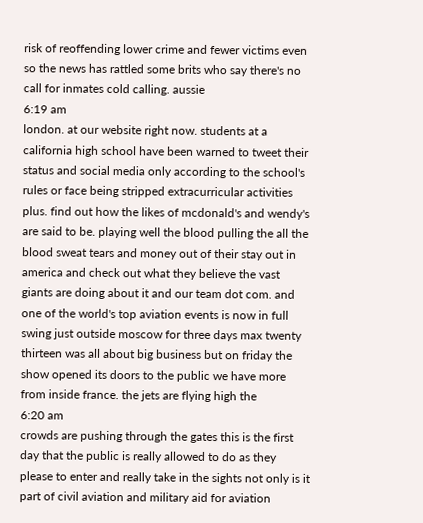risk of reoffending lower crime and fewer victims even so the news has rattled some brits who say there's no call for inmates cold calling. aussie
6:19 am
london. at our website right now. students at a california high school have been warned to tweet their status and social media only according to the school's rules or face being stripped extracurricular activities plus. find out how the likes of mcdonald's and wendy's are said to be. playing well the blood pulling the all the blood sweat tears and money out of their stay out in america and check out what they believe the vast giants are doing about it and our team dot com. and one of the world's top aviation events is now in full swing just outside moscow for three days max twenty thirteen was all about big business but on friday the show opened its doors to the public we have more from inside france. the jets are flying high the
6:20 am
crowds are pushing through the gates this is the first day that the public is really allowed to do as they please to enter and really take in the sights not only is it part of civil aviation and military aid for aviation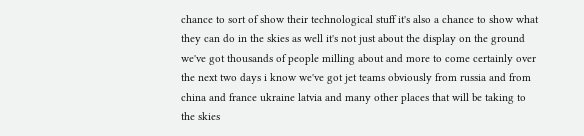chance to sort of show their technological stuff it's also a chance to show what they can do in the skies as well it's not just about the display on the ground we've got thousands of people milling about and more to come certainly over the next two days i know we've got jet teams obviously from russia and from china and france ukraine latvia and many other places that will be taking to the skies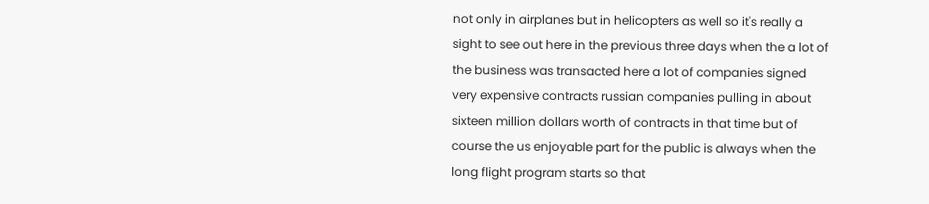not only in airplanes but in helicopters as well so it's really a sight to see out here in the previous three days when the a lot of the business was transacted here a lot of companies signed very expensive contracts russian companies pulling in about sixteen million dollars worth of contracts in that time but of course the us enjoyable part for the public is always when the long flight program starts so that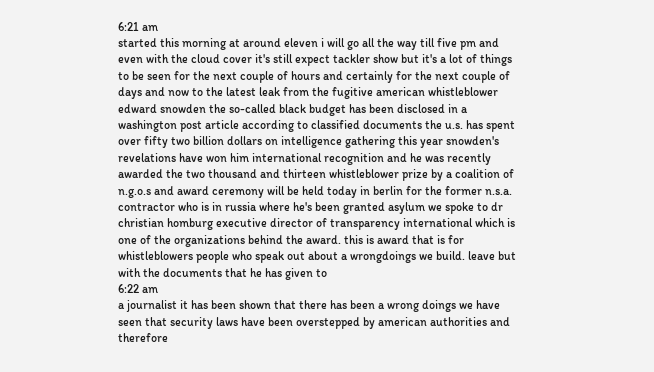6:21 am
started this morning at around eleven i will go all the way till five pm and even with the cloud cover it's still expect tackler show but it's a lot of things to be seen for the next couple of hours and certainly for the next couple of days and now to the latest leak from the fugitive american whistleblower edward snowden the so-called black budget has been disclosed in a washington post article according to classified documents the u.s. has spent over fifty two billion dollars on intelligence gathering this year snowden's revelations have won him international recognition and he was recently awarded the two thousand and thirteen whistleblower prize by a coalition of n.g.o.s and award ceremony will be held today in berlin for the former n.s.a. contractor who is in russia where he's been granted asylum we spoke to dr christian homburg executive director of transparency international which is one of the organizations behind the award. this is award that is for whistleblowers people who speak out about a wrongdoings we build. leave but with the documents that he has given to
6:22 am
a journalist it has been shown that there has been a wrong doings we have seen that security laws have been overstepped by american authorities and therefore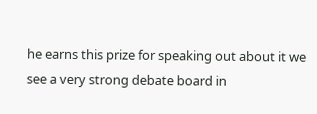he earns this prize for speaking out about it we see a very strong debate board in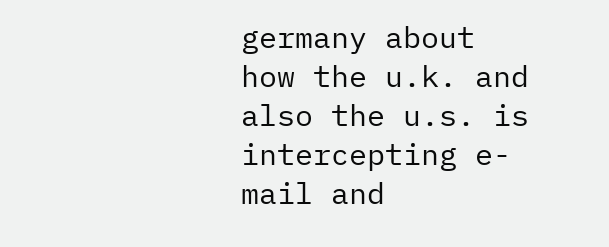germany about how the u.k. and also the u.s. is intercepting e-mail and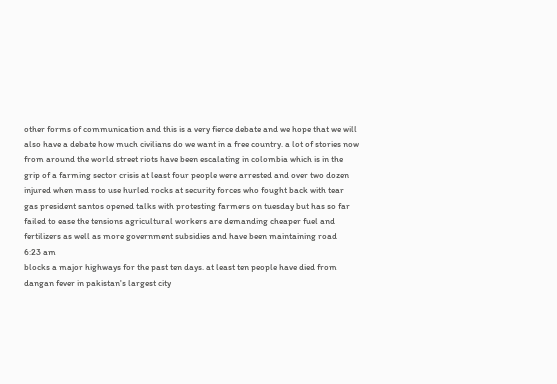other forms of communication and this is a very fierce debate and we hope that we will also have a debate how much civilians do we want in a free country. a lot of stories now from around the world street riots have been escalating in colombia which is in the grip of a farming sector crisis at least four people were arrested and over two dozen injured when mass to use hurled rocks at security forces who fought back with tear gas president santos opened talks with protesting farmers on tuesday but has so far failed to ease the tensions agricultural workers are demanding cheaper fuel and fertilizers as well as more government subsidies and have been maintaining road
6:23 am
blocks a major highways for the past ten days. at least ten people have died from dangan fever in pakistan's largest city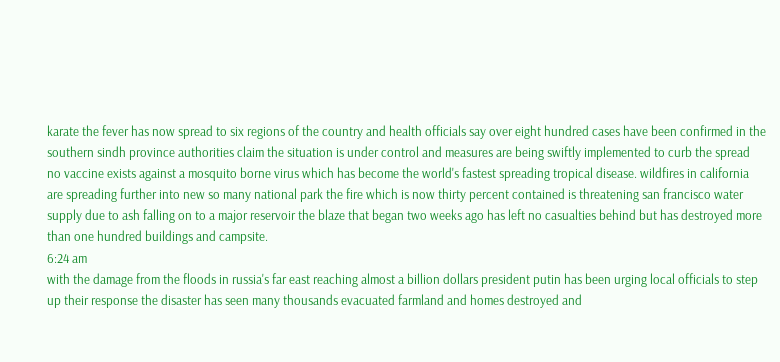karate the fever has now spread to six regions of the country and health officials say over eight hundred cases have been confirmed in the southern sindh province authorities claim the situation is under control and measures are being swiftly implemented to curb the spread no vaccine exists against a mosquito borne virus which has become the world's fastest spreading tropical disease. wildfires in california are spreading further into new so many national park the fire which is now thirty percent contained is threatening san francisco water supply due to ash falling on to a major reservoir the blaze that began two weeks ago has left no casualties behind but has destroyed more than one hundred buildings and campsite.
6:24 am
with the damage from the floods in russia's far east reaching almost a billion dollars president putin has been urging local officials to step up their response the disaster has seen many thousands evacuated farmland and homes destroyed and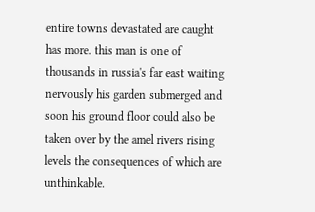entire towns devastated are caught has more. this man is one of thousands in russia's far east waiting nervously his garden submerged and soon his ground floor could also be taken over by the amel rivers rising levels the consequences of which are unthinkable.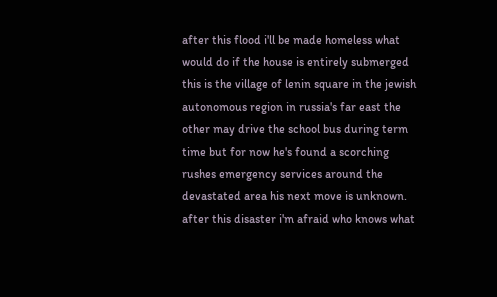after this flood i'll be made homeless what would do if the house is entirely submerged this is the village of lenin square in the jewish autonomous region in russia's far east the other may drive the school bus during term time but for now he's found a scorching rushes emergency services around the devastated area his next move is unknown. after this disaster i'm afraid who knows what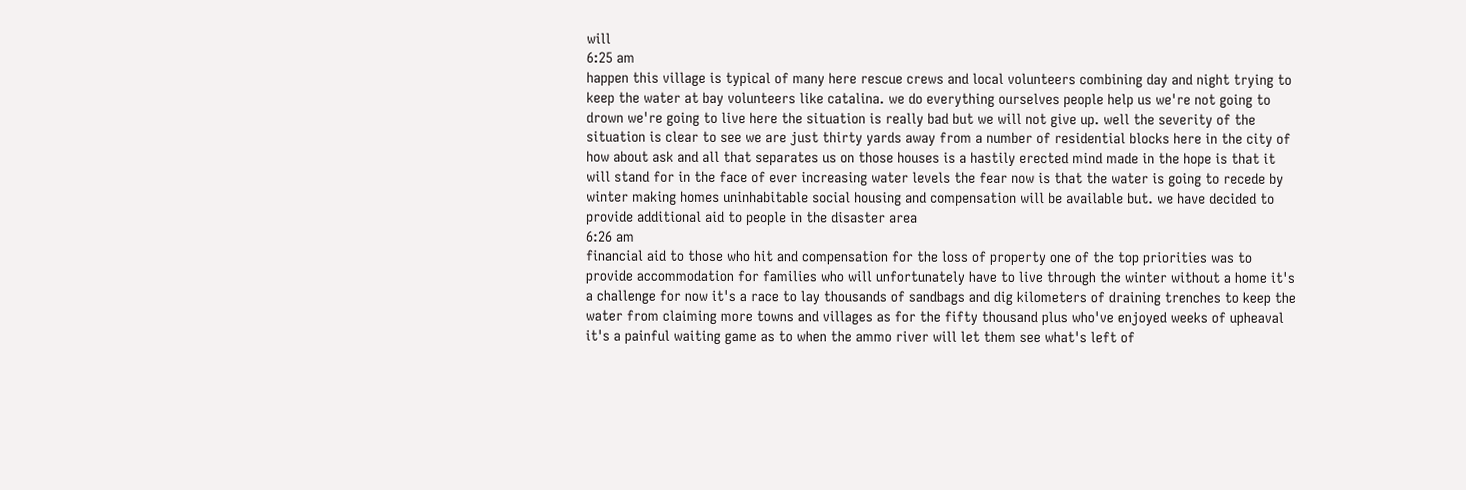will
6:25 am
happen this village is typical of many here rescue crews and local volunteers combining day and night trying to keep the water at bay volunteers like catalina. we do everything ourselves people help us we're not going to drown we're going to live here the situation is really bad but we will not give up. well the severity of the situation is clear to see we are just thirty yards away from a number of residential blocks here in the city of how about ask and all that separates us on those houses is a hastily erected mind made in the hope is that it will stand for in the face of ever increasing water levels the fear now is that the water is going to recede by winter making homes uninhabitable social housing and compensation will be available but. we have decided to provide additional aid to people in the disaster area
6:26 am
financial aid to those who hit and compensation for the loss of property one of the top priorities was to provide accommodation for families who will unfortunately have to live through the winter without a home it's a challenge for now it's a race to lay thousands of sandbags and dig kilometers of draining trenches to keep the water from claiming more towns and villages as for the fifty thousand plus who've enjoyed weeks of upheaval it's a painful waiting game as to when the ammo river will let them see what's left of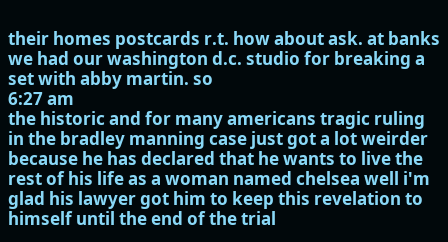their homes postcards r.t. how about ask. at banks we had our washington d.c. studio for breaking a set with abby martin. so
6:27 am
the historic and for many americans tragic ruling in the bradley manning case just got a lot weirder because he has declared that he wants to live the rest of his life as a woman named chelsea well i'm glad his lawyer got him to keep this revelation to himself until the end of the trial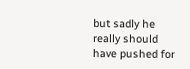but sadly he really should have pushed for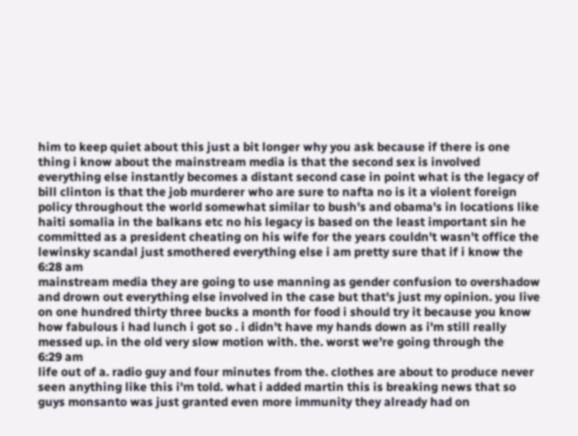him to keep quiet about this just a bit longer why you ask because if there is one thing i know about the mainstream media is that the second sex is involved everything else instantly becomes a distant second case in point what is the legacy of bill clinton is that the job murderer who are sure to nafta no is it a violent foreign policy throughout the world somewhat similar to bush's and obama's in locations like haiti somalia in the balkans etc no his legacy is based on the least important sin he committed as a president cheating on his wife for the years couldn't wasn't office the lewinsky scandal just smothered everything else i am pretty sure that if i know the
6:28 am
mainstream media they are going to use manning as gender confusion to overshadow and drown out everything else involved in the case but that's just my opinion. you live on one hundred thirty three bucks a month for food i should try it because you know how fabulous i had lunch i got so . i didn't have my hands down as i'm still really messed up. in the old very slow motion with. the. worst we're going through the
6:29 am
life out of a. radio guy and four minutes from the. clothes are about to produce never seen anything like this i'm told. what i added martin this is breaking news that so guys monsanto was just granted even more immunity they already had on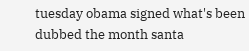tuesday obama signed what's been dubbed the month santa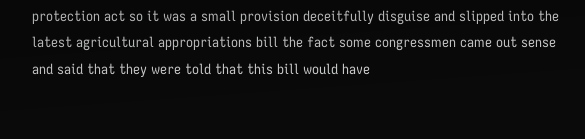protection act so it was a small provision deceitfully disguise and slipped into the latest agricultural appropriations bill the fact some congressmen came out sense and said that they were told that this bill would have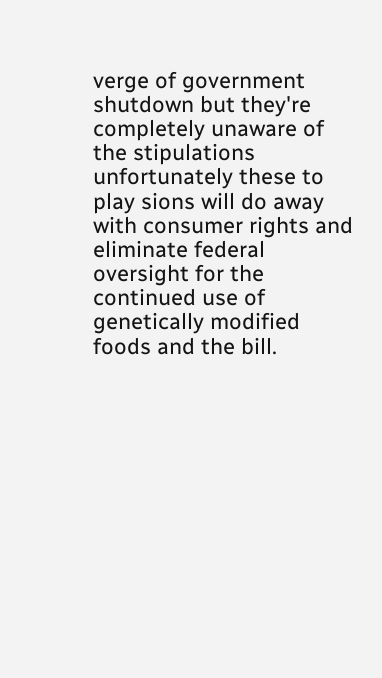verge of government shutdown but they're completely unaware of the stipulations unfortunately these to play sions will do away with consumer rights and eliminate federal oversight for the continued use of genetically modified foods and the bill.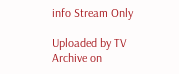info Stream Only

Uploaded by TV Archive on